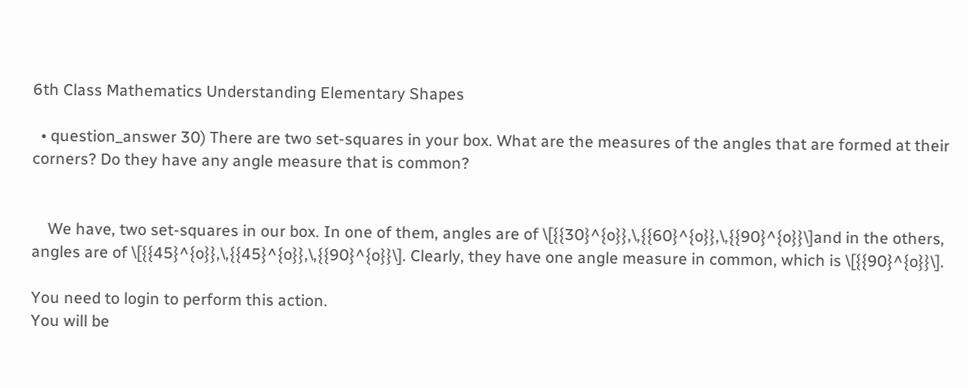6th Class Mathematics Understanding Elementary Shapes

  • question_answer 30) There are two set-squares in your box. What are the measures of the angles that are formed at their corners? Do they have any angle measure that is common?


    We have, two set-squares in our box. In one of them, angles are of \[{{30}^{o}},\,{{60}^{o}},\,{{90}^{o}}\]and in the others, angles are of \[{{45}^{o}},\,{{45}^{o}},\,{{90}^{o}}\]. Clearly, they have one angle measure in common, which is \[{{90}^{o}}\].

You need to login to perform this action.
You will be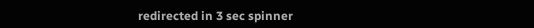redirected in 3 sec spinner